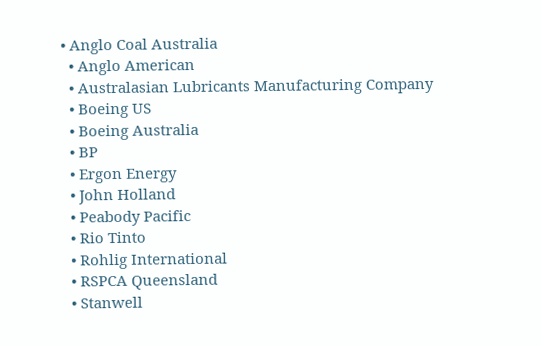• Anglo Coal Australia
  • Anglo American
  • Australasian Lubricants Manufacturing Company
  • Boeing US
  • Boeing Australia
  • BP
  • Ergon Energy
  • John Holland
  • Peabody Pacific
  • Rio Tinto
  • Rohlig International
  • RSPCA Queensland
  • Stanwell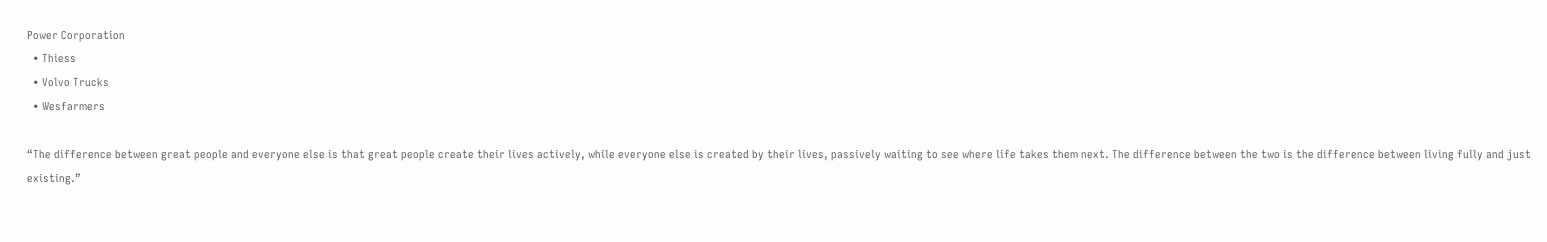Power Corporation
  • Thiess
  • Volvo Trucks
  • Wesfarmers

“The difference between great people and everyone else is that great people create their lives actively, while everyone else is created by their lives, passively waiting to see where life takes them next. The difference between the two is the difference between living fully and just existing.”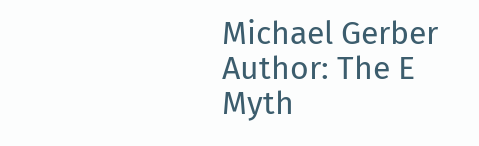Michael Gerber
Author: The E Myth